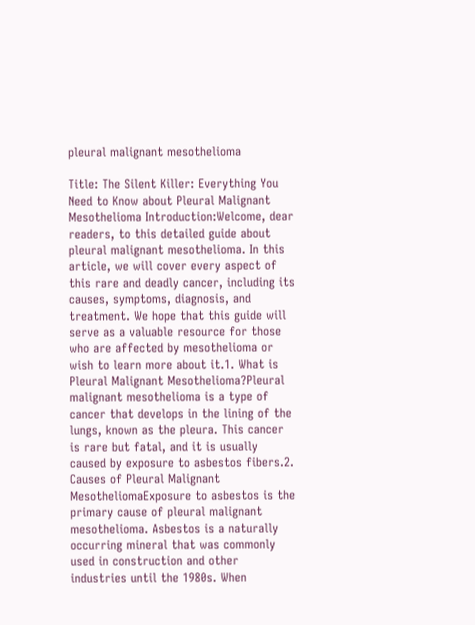pleural malignant mesothelioma

Title: The Silent Killer: Everything You Need to Know about Pleural Malignant Mesothelioma Introduction:Welcome, dear readers, to this detailed guide about pleural malignant mesothelioma. In this article, we will cover every aspect of this rare and deadly cancer, including its causes, symptoms, diagnosis, and treatment. We hope that this guide will serve as a valuable resource for those who are affected by mesothelioma or wish to learn more about it.1. What is Pleural Malignant Mesothelioma?Pleural malignant mesothelioma is a type of cancer that develops in the lining of the lungs, known as the pleura. This cancer is rare but fatal, and it is usually caused by exposure to asbestos fibers.2. Causes of Pleural Malignant MesotheliomaExposure to asbestos is the primary cause of pleural malignant mesothelioma. Asbestos is a naturally occurring mineral that was commonly used in construction and other industries until the 1980s. When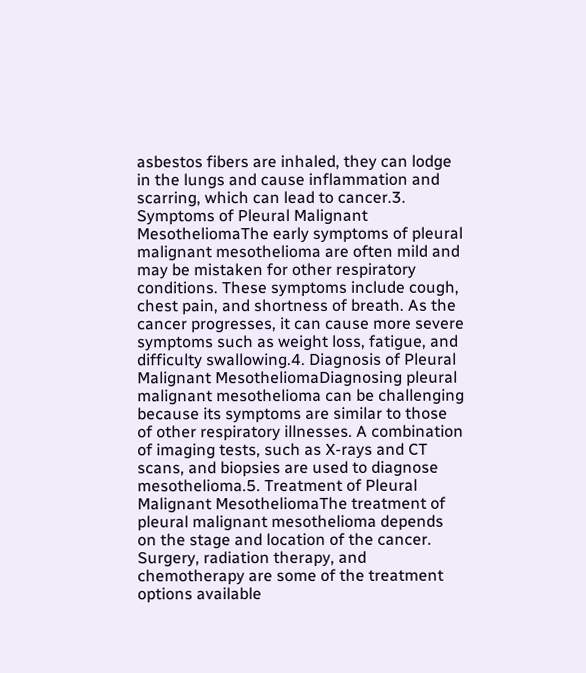asbestos fibers are inhaled, they can lodge in the lungs and cause inflammation and scarring, which can lead to cancer.3. Symptoms of Pleural Malignant MesotheliomaThe early symptoms of pleural malignant mesothelioma are often mild and may be mistaken for other respiratory conditions. These symptoms include cough, chest pain, and shortness of breath. As the cancer progresses, it can cause more severe symptoms such as weight loss, fatigue, and difficulty swallowing.4. Diagnosis of Pleural Malignant MesotheliomaDiagnosing pleural malignant mesothelioma can be challenging because its symptoms are similar to those of other respiratory illnesses. A combination of imaging tests, such as X-rays and CT scans, and biopsies are used to diagnose mesothelioma.5. Treatment of Pleural Malignant MesotheliomaThe treatment of pleural malignant mesothelioma depends on the stage and location of the cancer. Surgery, radiation therapy, and chemotherapy are some of the treatment options available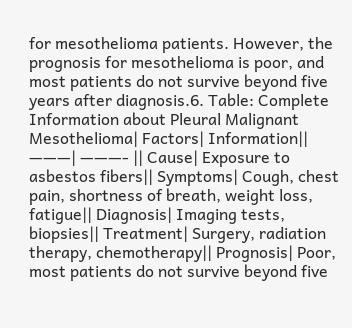for mesothelioma patients. However, the prognosis for mesothelioma is poor, and most patients do not survive beyond five years after diagnosis.6. Table: Complete Information about Pleural Malignant Mesothelioma| Factors| Information|| ———| ———- || Cause| Exposure to asbestos fibers|| Symptoms| Cough, chest pain, shortness of breath, weight loss, fatigue|| Diagnosis| Imaging tests, biopsies|| Treatment| Surgery, radiation therapy, chemotherapy|| Prognosis| Poor, most patients do not survive beyond five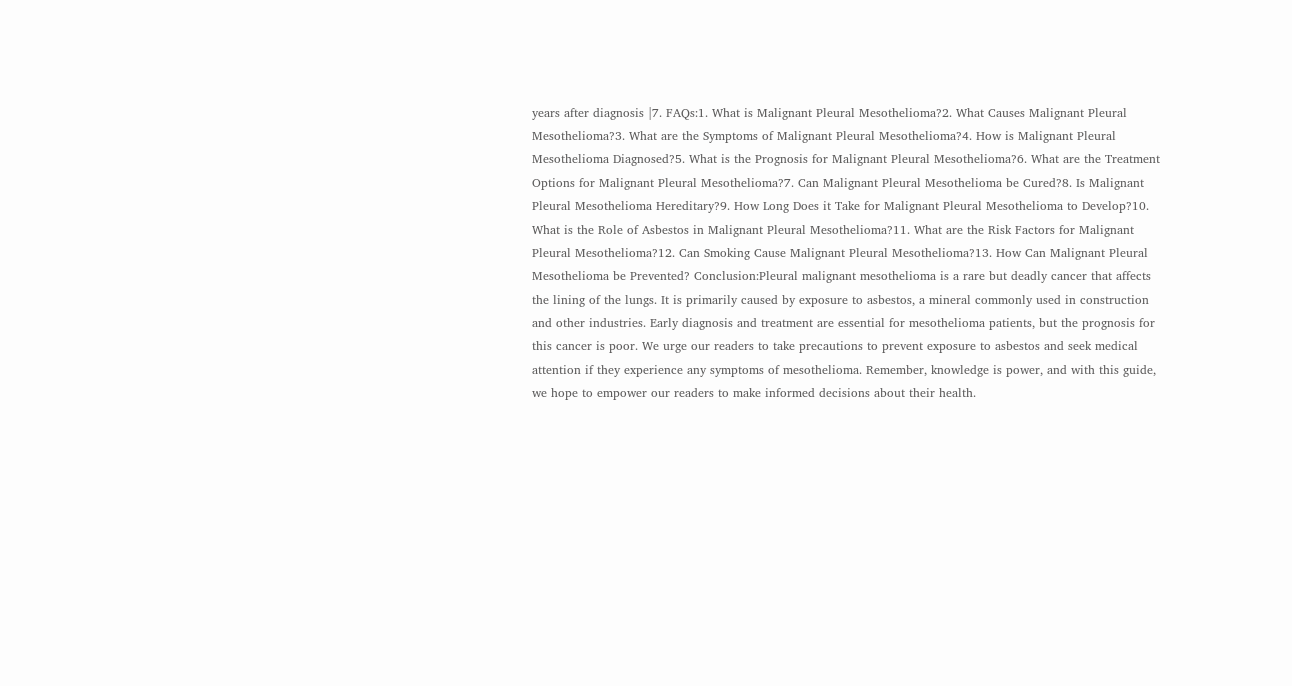years after diagnosis |7. FAQs:1. What is Malignant Pleural Mesothelioma?2. What Causes Malignant Pleural Mesothelioma?3. What are the Symptoms of Malignant Pleural Mesothelioma?4. How is Malignant Pleural Mesothelioma Diagnosed?5. What is the Prognosis for Malignant Pleural Mesothelioma?6. What are the Treatment Options for Malignant Pleural Mesothelioma?7. Can Malignant Pleural Mesothelioma be Cured?8. Is Malignant Pleural Mesothelioma Hereditary?9. How Long Does it Take for Malignant Pleural Mesothelioma to Develop?10. What is the Role of Asbestos in Malignant Pleural Mesothelioma?11. What are the Risk Factors for Malignant Pleural Mesothelioma?12. Can Smoking Cause Malignant Pleural Mesothelioma?13. How Can Malignant Pleural Mesothelioma be Prevented? Conclusion:Pleural malignant mesothelioma is a rare but deadly cancer that affects the lining of the lungs. It is primarily caused by exposure to asbestos, a mineral commonly used in construction and other industries. Early diagnosis and treatment are essential for mesothelioma patients, but the prognosis for this cancer is poor. We urge our readers to take precautions to prevent exposure to asbestos and seek medical attention if they experience any symptoms of mesothelioma. Remember, knowledge is power, and with this guide, we hope to empower our readers to make informed decisions about their health.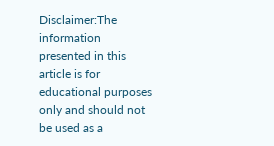Disclaimer:The information presented in this article is for educational purposes only and should not be used as a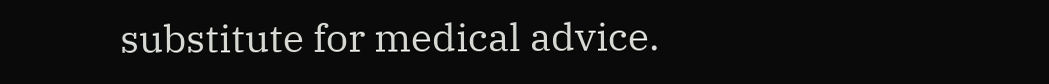substitute for medical advice.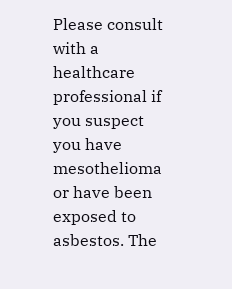Please consult with a healthcare professional if you suspect you have mesothelioma or have been exposed to asbestos. The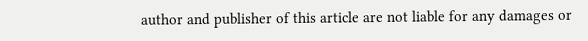author and publisher of this article are not liable for any damages or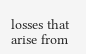losses that arise from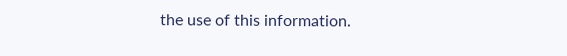the use of this information.